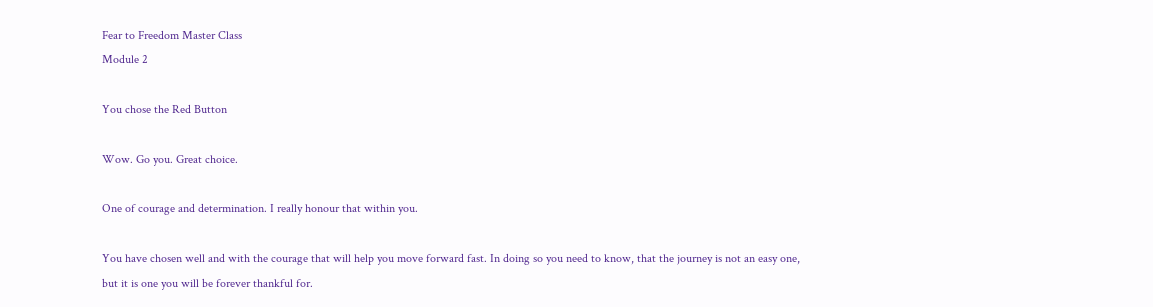Fear to Freedom Master Class
Module 2

You chose the Red Button

Wow. Go you. Great choice.

One of courage and determination. I really honour that within you.

You have chosen well and with the courage that will help you move forward fast. In doing so you need to know, that the journey is not an easy one, but it is one you will be forever thankful for.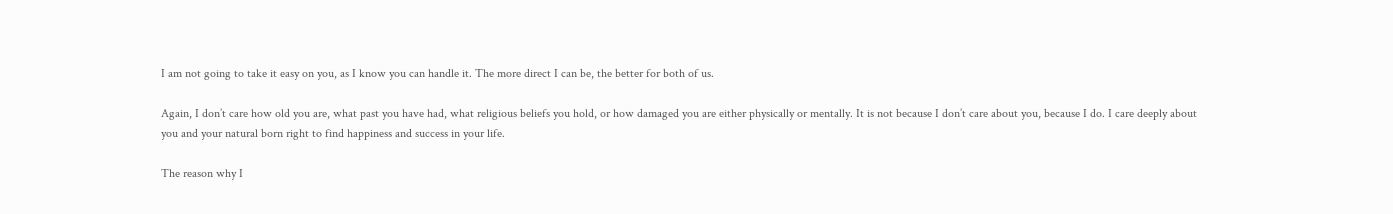I am not going to take it easy on you, as I know you can handle it. The more direct I can be, the better for both of us.

Again, I don’t care how old you are, what past you have had, what religious beliefs you hold, or how damaged you are either physically or mentally. It is not because I don’t care about you, because I do. I care deeply about you and your natural born right to find happiness and success in your life.

The reason why I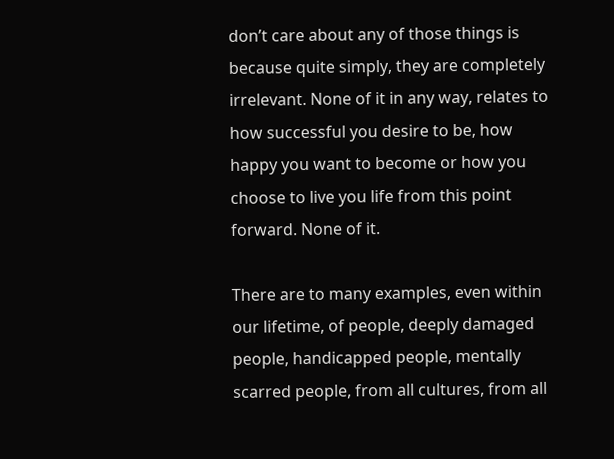don’t care about any of those things is because quite simply, they are completely irrelevant. None of it in any way, relates to how successful you desire to be, how happy you want to become or how you choose to live you life from this point forward. None of it.

There are to many examples, even within our lifetime, of people, deeply damaged people, handicapped people, mentally scarred people, from all cultures, from all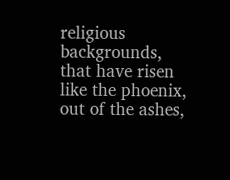religious backgrounds, that have risen like the phoenix, out of the ashes,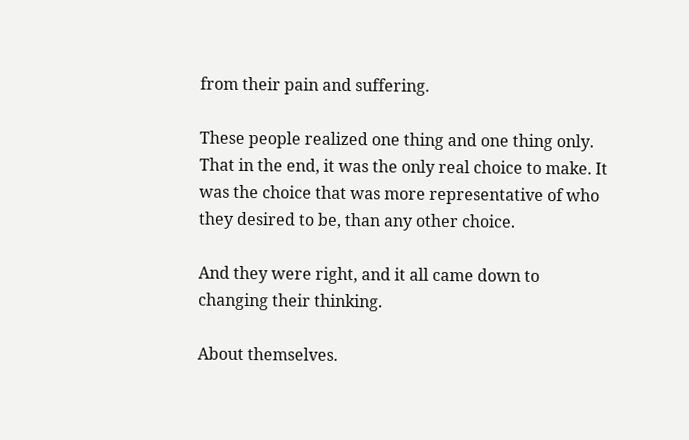from their pain and suffering.

These people realized one thing and one thing only. That in the end, it was the only real choice to make. It was the choice that was more representative of who they desired to be, than any other choice.

And they were right, and it all came down to changing their thinking.

About themselves.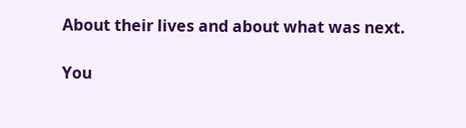About their lives and about what was next.

You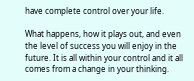have complete control over your life.

What happens, how it plays out, and even the level of success you will enjoy in the future. It is all within your control and it all comes from a change in your thinking.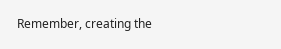Remember, creating the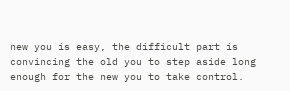new you is easy, the difficult part is convincing the old you to step aside long enough for the new you to take control.